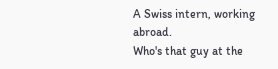A Swiss intern, working abroad.
Who's that guy at the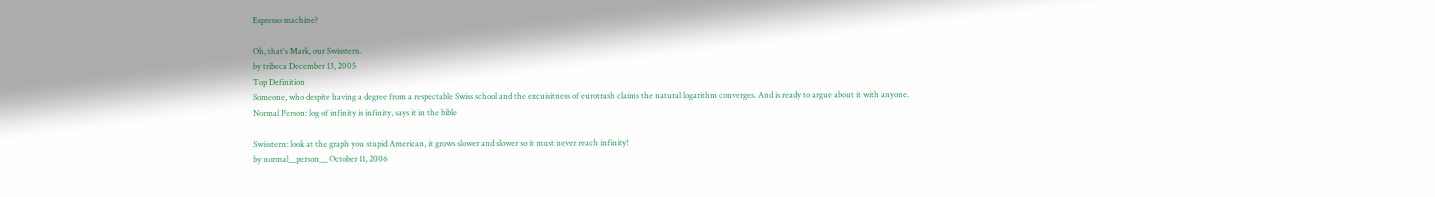Espresso machine?

Oh, that's Mark, our Swisstern.
by tribeca December 13, 2005
Top Definition
Someone, who despite having a degree from a respectable Swiss school and the excuisitness of eurotrash claims the natural logarithm converges. And is ready to argue about it with anyone.
Normal Person: log of infinity is infinity, says it in the bible

Swisstern: look at the graph you stupid American, it grows slower and slower so it must never reach infinity!
by normal__person__ October 11, 2006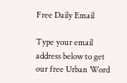Free Daily Email

Type your email address below to get our free Urban Word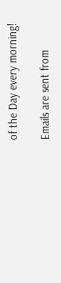of the Day every morning!

Emails are sent from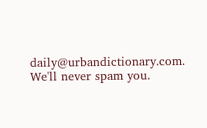daily@urbandictionary.com. We'll never spam you.